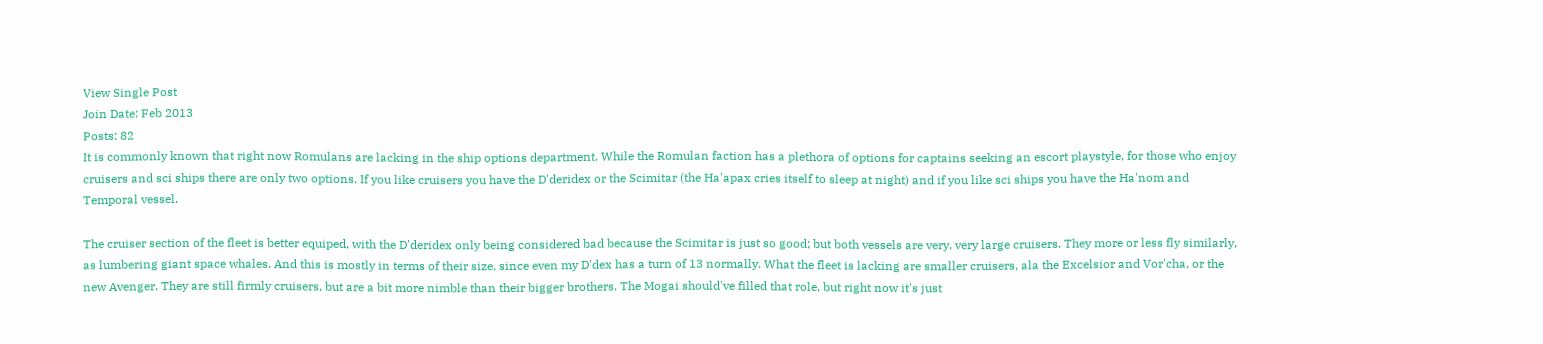View Single Post
Join Date: Feb 2013
Posts: 82
It is commonly known that right now Romulans are lacking in the ship options department. While the Romulan faction has a plethora of options for captains seeking an escort playstyle, for those who enjoy cruisers and sci ships there are only two options. If you like cruisers you have the D'deridex or the Scimitar (the Ha'apax cries itself to sleep at night) and if you like sci ships you have the Ha'nom and Temporal vessel.

The cruiser section of the fleet is better equiped, with the D'deridex only being considered bad because the Scimitar is just so good; but both vessels are very, very large cruisers. They more or less fly similarly, as lumbering giant space whales. And this is mostly in terms of their size, since even my D'dex has a turn of 13 normally. What the fleet is lacking are smaller cruisers, ala the Excelsior and Vor'cha, or the new Avenger. They are still firmly cruisers, but are a bit more nimble than their bigger brothers. The Mogai should've filled that role, but right now it's just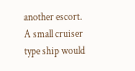another escort. A small cruiser type ship would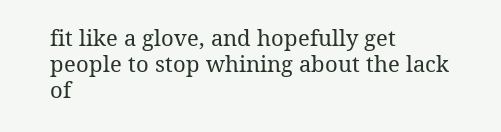fit like a glove, and hopefully get people to stop whining about the lack of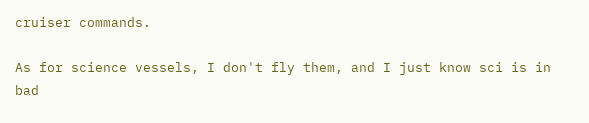cruiser commands.

As for science vessels, I don't fly them, and I just know sci is in bad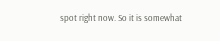spot right now. So it is somewhat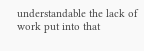understandable the lack of work put into that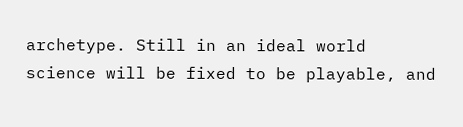archetype. Still in an ideal world science will be fixed to be playable, and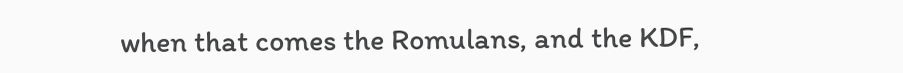when that comes the Romulans, and the KDF,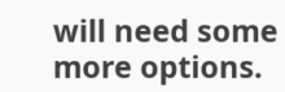will need some more options.